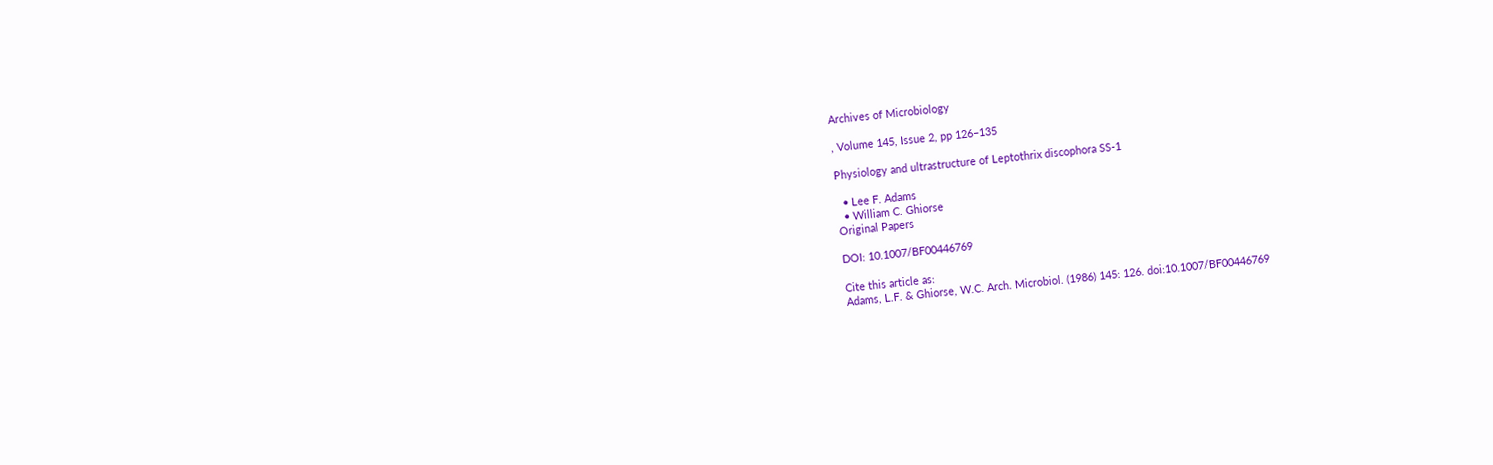Archives of Microbiology

, Volume 145, Issue 2, pp 126–135

Physiology and ultrastructure of Leptothrix discophora SS-1

  • Lee F. Adams
  • William C. Ghiorse
Original Papers

DOI: 10.1007/BF00446769

Cite this article as:
Adams, L.F. & Ghiorse, W.C. Arch. Microbiol. (1986) 145: 126. doi:10.1007/BF00446769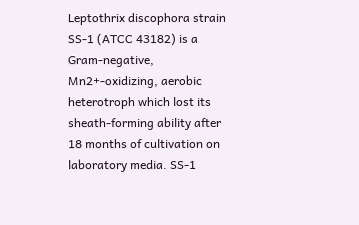Leptothrix discophora strain SS-1 (ATCC 43182) is a Gram-negative, Mn2+-oxidizing, aerobic heterotroph which lost its sheath-forming ability after 18 months of cultivation on laboratory media. SS-1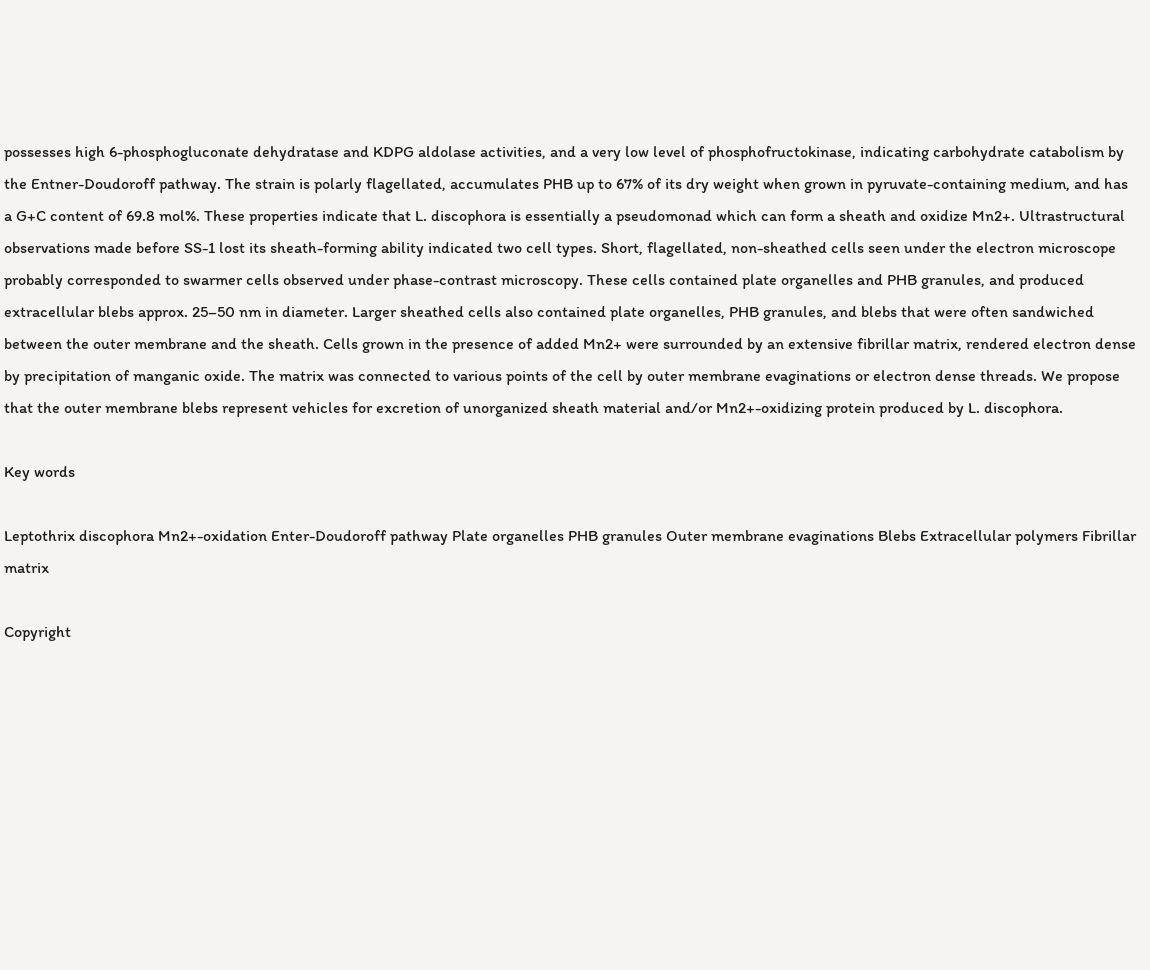possesses high 6-phosphogluconate dehydratase and KDPG aldolase activities, and a very low level of phosphofructokinase, indicating carbohydrate catabolism by the Entner-Doudoroff pathway. The strain is polarly flagellated, accumulates PHB up to 67% of its dry weight when grown in pyruvate-containing medium, and has a G+C content of 69.8 mol%. These properties indicate that L. discophora is essentially a pseudomonad which can form a sheath and oxidize Mn2+. Ultrastructural observations made before SS-1 lost its sheath-forming ability indicated two cell types. Short, flagellated, non-sheathed cells seen under the electron microscope probably corresponded to swarmer cells observed under phase-contrast microscopy. These cells contained plate organelles and PHB granules, and produced extracellular blebs approx. 25–50 nm in diameter. Larger sheathed cells also contained plate organelles, PHB granules, and blebs that were often sandwiched between the outer membrane and the sheath. Cells grown in the presence of added Mn2+ were surrounded by an extensive fibrillar matrix, rendered electron dense by precipitation of manganic oxide. The matrix was connected to various points of the cell by outer membrane evaginations or electron dense threads. We propose that the outer membrane blebs represent vehicles for excretion of unorganized sheath material and/or Mn2+-oxidizing protein produced by L. discophora.

Key words

Leptothrix discophora Mn2+-oxidation Enter-Doudoroff pathway Plate organelles PHB granules Outer membrane evaginations Blebs Extracellular polymers Fibrillar matrix

Copyright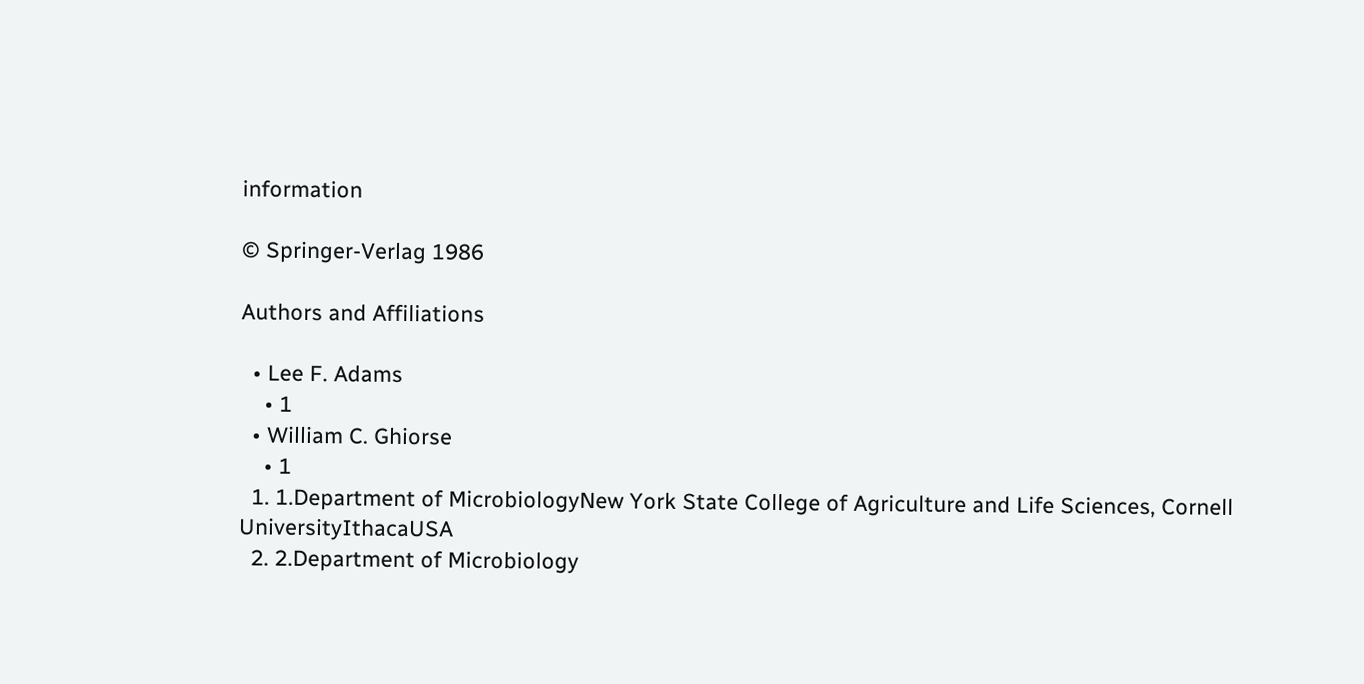information

© Springer-Verlag 1986

Authors and Affiliations

  • Lee F. Adams
    • 1
  • William C. Ghiorse
    • 1
  1. 1.Department of MicrobiologyNew York State College of Agriculture and Life Sciences, Cornell UniversityIthacaUSA
  2. 2.Department of Microbiology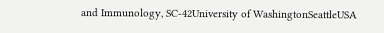and Immunology, SC-42University of WashingtonSeattleUSA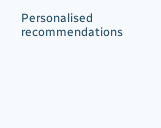Personalised recommendations